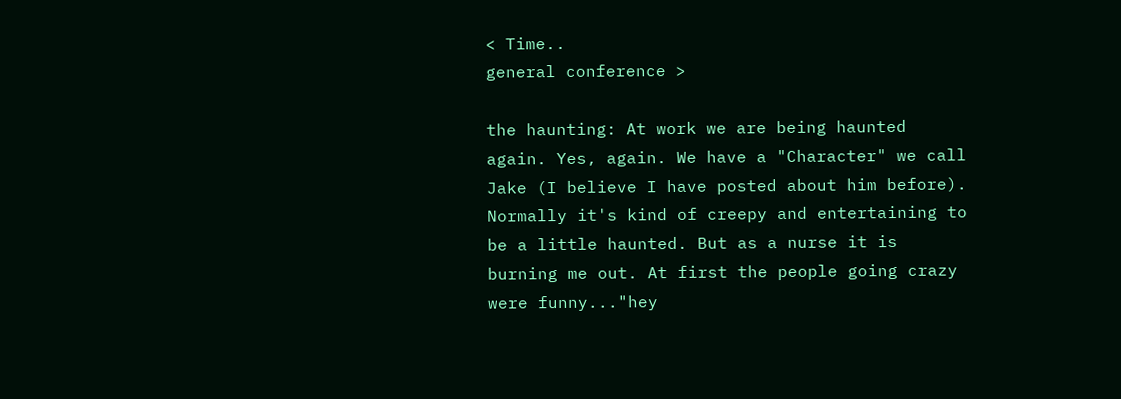< Time..
general conference >

the haunting: At work we are being haunted again. Yes, again. We have a "Character" we call Jake (I believe I have posted about him before). Normally it's kind of creepy and entertaining to be a little haunted. But as a nurse it is burning me out. At first the people going crazy were funny..."hey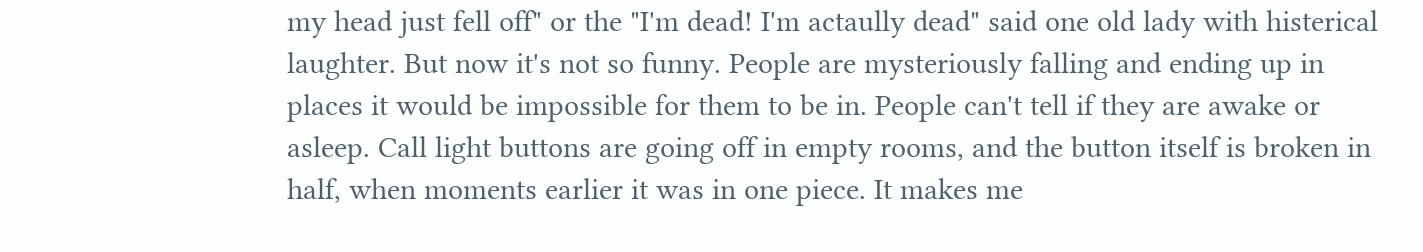my head just fell off" or the "I'm dead! I'm actaully dead" said one old lady with histerical laughter. But now it's not so funny. People are mysteriously falling and ending up in places it would be impossible for them to be in. People can't tell if they are awake or asleep. Call light buttons are going off in empty rooms, and the button itself is broken in half, when moments earlier it was in one piece. It makes me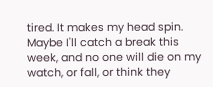tired. It makes my head spin. Maybe I'll catch a break this week, and no one will die on my watch, or fall, or think they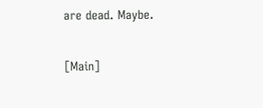are dead. Maybe.

[Main]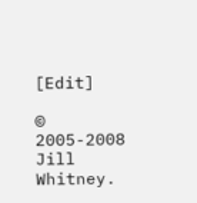[Edit]

© 2005-2008 Jill Whitney.